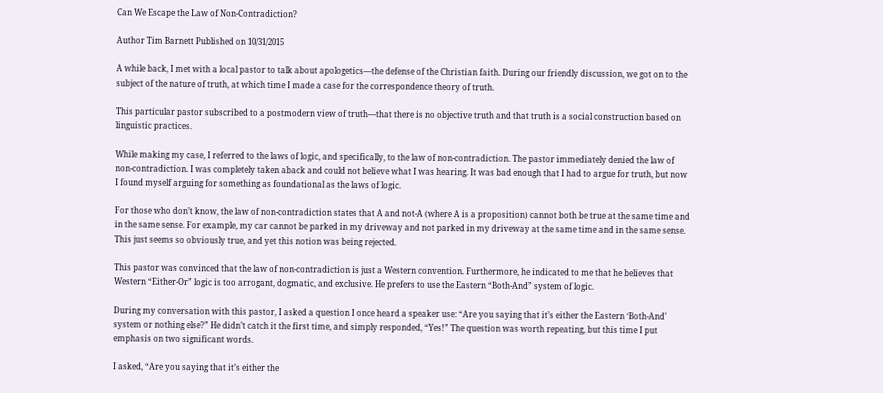Can We Escape the Law of Non-Contradiction?

Author Tim Barnett Published on 10/31/2015

A while back, I met with a local pastor to talk about apologetics—the defense of the Christian faith. During our friendly discussion, we got on to the subject of the nature of truth, at which time I made a case for the correspondence theory of truth.

This particular pastor subscribed to a postmodern view of truth—that there is no objective truth and that truth is a social construction based on linguistic practices.

While making my case, I referred to the laws of logic, and specifically, to the law of non-contradiction. The pastor immediately denied the law of non-contradiction. I was completely taken aback and could not believe what I was hearing. It was bad enough that I had to argue for truth, but now I found myself arguing for something as foundational as the laws of logic.

For those who don’t know, the law of non-contradiction states that A and not-A (where A is a proposition) cannot both be true at the same time and in the same sense. For example, my car cannot be parked in my driveway and not parked in my driveway at the same time and in the same sense. This just seems so obviously true, and yet this notion was being rejected.

This pastor was convinced that the law of non-contradiction is just a Western convention. Furthermore, he indicated to me that he believes that Western “Either-Or” logic is too arrogant, dogmatic, and exclusive. He prefers to use the Eastern “Both-And” system of logic.

During my conversation with this pastor, I asked a question I once heard a speaker use: “Are you saying that it’s either the Eastern ‘Both-And’ system or nothing else?” He didn’t catch it the first time, and simply responded, “Yes!” The question was worth repeating, but this time I put emphasis on two significant words.

I asked, “Are you saying that it’s either the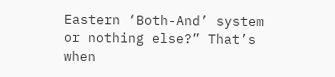Eastern ‘Both-And’ system or nothing else?” That’s when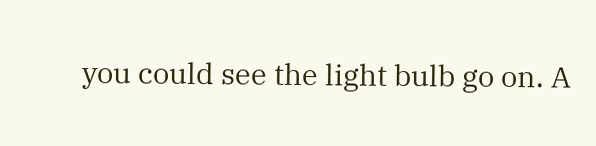you could see the light bulb go on. A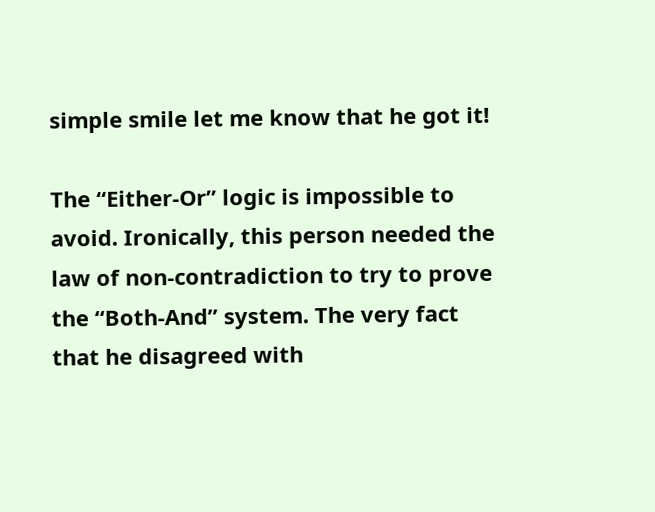simple smile let me know that he got it!

The “Either-Or” logic is impossible to avoid. Ironically, this person needed the law of non-contradiction to try to prove the “Both-And” system. The very fact that he disagreed with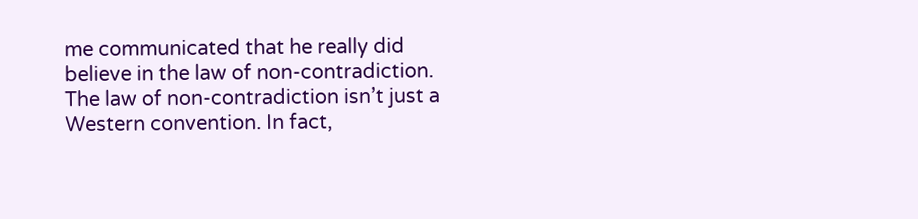me communicated that he really did believe in the law of non-contradiction. The law of non-contradiction isn’t just a Western convention. In fact,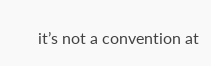it’s not a convention at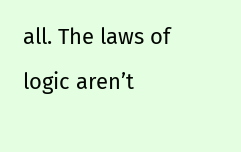all. The laws of logic aren’t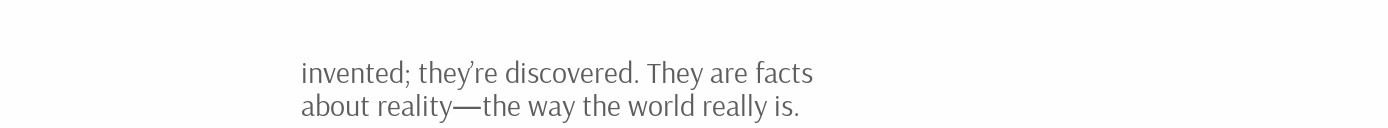invented; they’re discovered. They are facts about reality—the way the world really is.